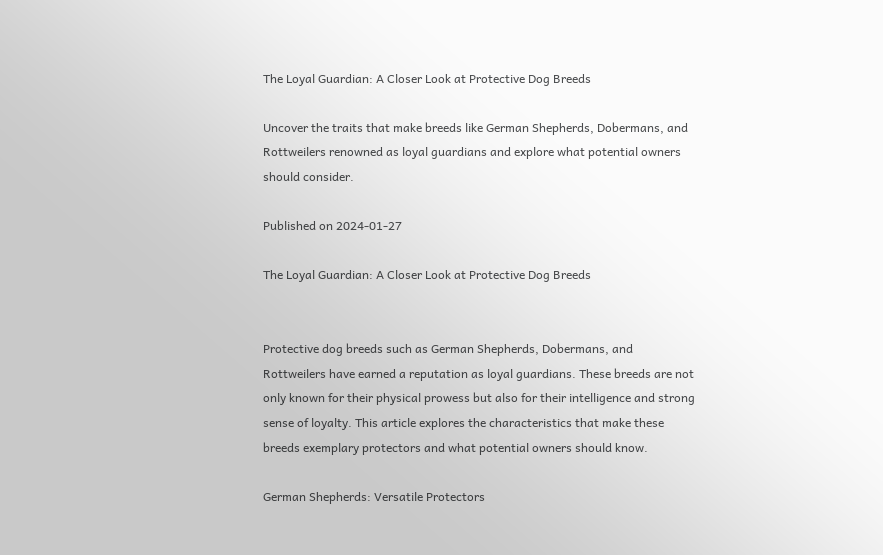The Loyal Guardian: A Closer Look at Protective Dog Breeds

Uncover the traits that make breeds like German Shepherds, Dobermans, and Rottweilers renowned as loyal guardians and explore what potential owners should consider.

Published on 2024-01-27

The Loyal Guardian: A Closer Look at Protective Dog Breeds


Protective dog breeds such as German Shepherds, Dobermans, and Rottweilers have earned a reputation as loyal guardians. These breeds are not only known for their physical prowess but also for their intelligence and strong sense of loyalty. This article explores the characteristics that make these breeds exemplary protectors and what potential owners should know.

German Shepherds: Versatile Protectors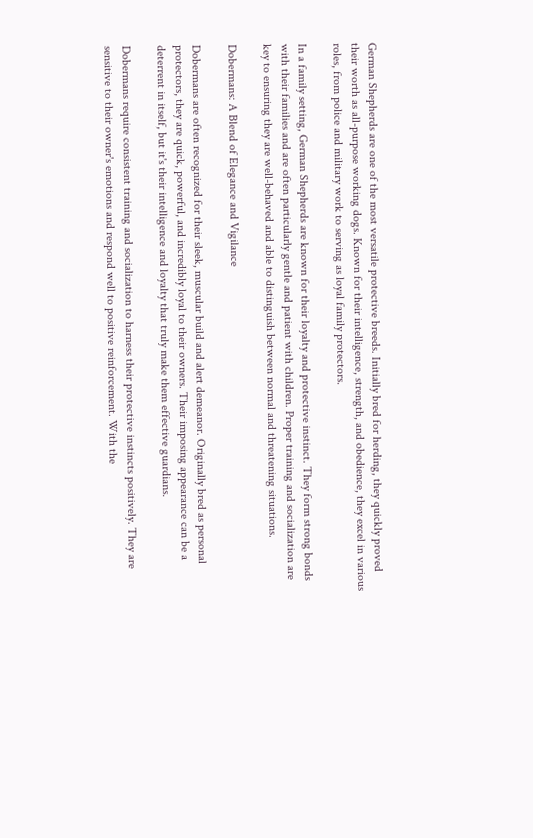German Shepherds are one of the most versatile protective breeds. Initially bred for herding, they quickly proved their worth as all-purpose working dogs. Known for their intelligence, strength, and obedience, they excel in various roles, from police and military work to serving as loyal family protectors.

In a family setting, German Shepherds are known for their loyalty and protective instinct. They form strong bonds with their families and are often particularly gentle and patient with children. Proper training and socialization are key to ensuring they are well-behaved and able to distinguish between normal and threatening situations.

Dobermans: A Blend of Elegance and Vigilance

Dobermans are often recognized for their sleek, muscular build and alert demeanor. Originally bred as personal protectors, they are quick, powerful, and incredibly loyal to their owners. Their imposing appearance can be a deterrent in itself, but it's their intelligence and loyalty that truly make them effective guardians.

Dobermans require consistent training and socialization to harness their protective instincts positively. They are sensitive to their owner's emotions and respond well to positive reinforcement. With the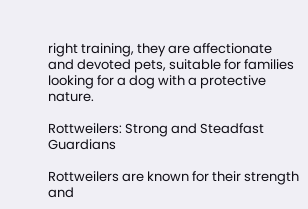right training, they are affectionate and devoted pets, suitable for families looking for a dog with a protective nature.

Rottweilers: Strong and Steadfast Guardians

Rottweilers are known for their strength and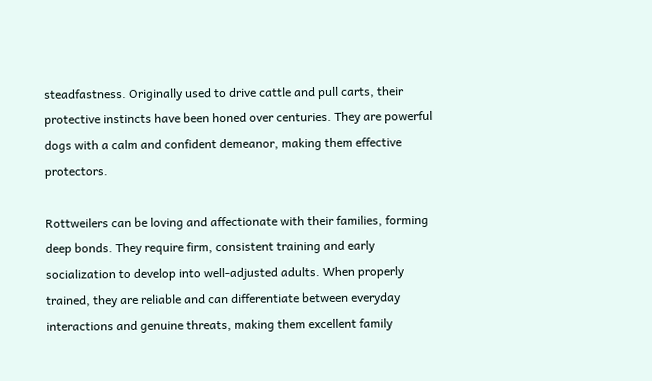steadfastness. Originally used to drive cattle and pull carts, their protective instincts have been honed over centuries. They are powerful dogs with a calm and confident demeanor, making them effective protectors.

Rottweilers can be loving and affectionate with their families, forming deep bonds. They require firm, consistent training and early socialization to develop into well-adjusted adults. When properly trained, they are reliable and can differentiate between everyday interactions and genuine threats, making them excellent family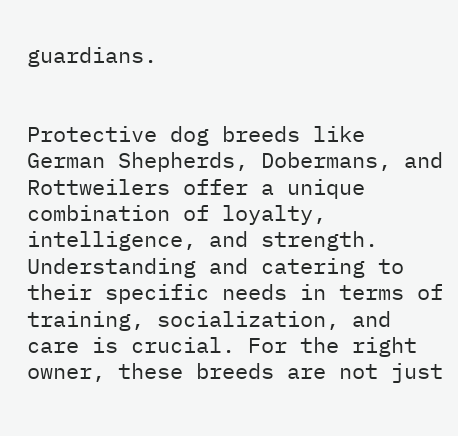guardians.


Protective dog breeds like German Shepherds, Dobermans, and Rottweilers offer a unique combination of loyalty, intelligence, and strength. Understanding and catering to their specific needs in terms of training, socialization, and care is crucial. For the right owner, these breeds are not just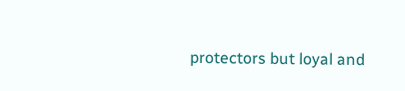protectors but loyal and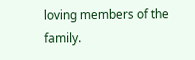loving members of the family.